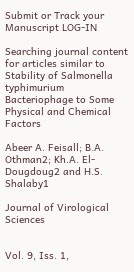Submit or Track your Manuscript LOG-IN

Searching journal content for articles similar to Stability of Salmonella typhimurium Bacteriophage to Some Physical and Chemical Factors

Abeer A. Feisall; B.A. Othman2; Kh.A. El-Dougdoug2 and H.S. Shalaby1

Journal of Virological Sciences


Vol. 9, Iss. 1,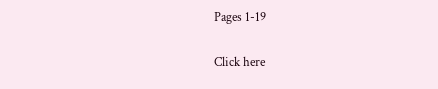Pages 1-19


Click here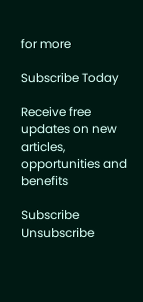for more

Subscribe Today

Receive free updates on new articles, opportunities and benefits

Subscribe Unsubscribe